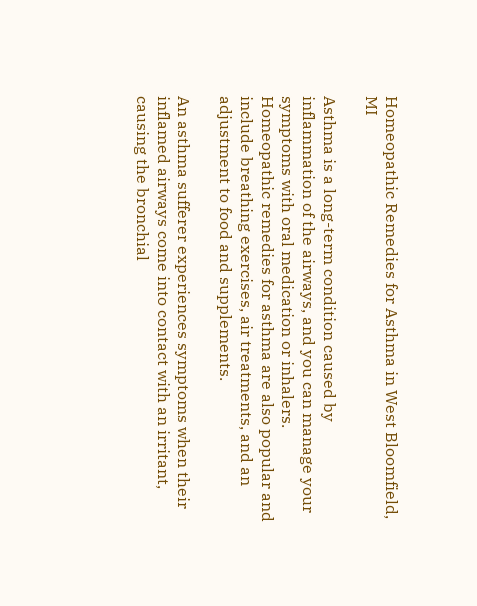Homeopathic Remedies for Asthma in West Bloomfield, MI

Asthma is a long-term condition caused by inflammation of the airways, and you can manage your symptoms with oral medication or inhalers. Homeopathic remedies for asthma are also popular and include breathing exercises, air treatments, and an adjustment to food and supplements.

An asthma sufferer experiences symptoms when their inflamed airways come into contact with an irritant, causing the bronchial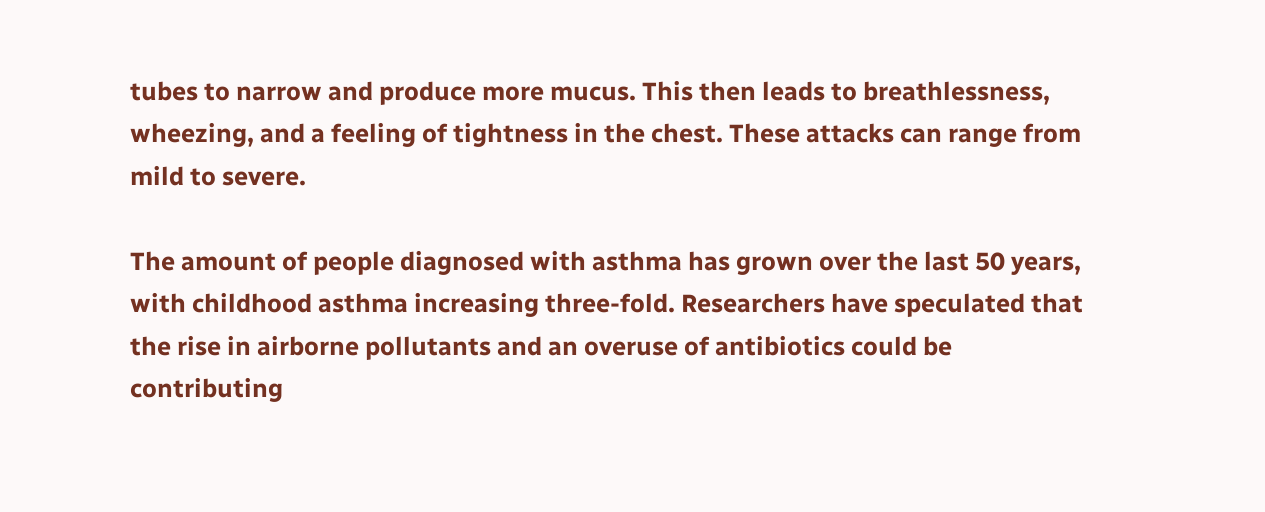tubes to narrow and produce more mucus. This then leads to breathlessness, wheezing, and a feeling of tightness in the chest. These attacks can range from mild to severe.

The amount of people diagnosed with asthma has grown over the last 50 years, with childhood asthma increasing three-fold. Researchers have speculated that the rise in airborne pollutants and an overuse of antibiotics could be contributing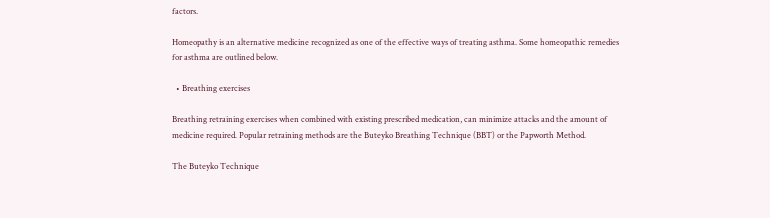factors.

Homeopathy is an alternative medicine recognized as one of the effective ways of treating asthma. Some homeopathic remedies for asthma are outlined below.

  • Breathing exercises

Breathing retraining exercises when combined with existing prescribed medication, can minimize attacks and the amount of medicine required. Popular retraining methods are the Buteyko Breathing Technique (BBT) or the Papworth Method.

The Buteyko Technique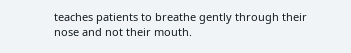teaches patients to breathe gently through their nose and not their mouth.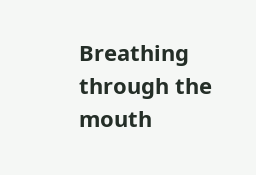Breathing through the mouth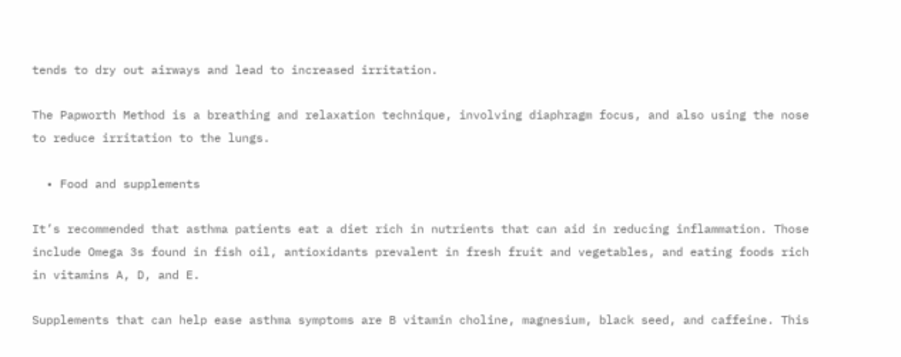tends to dry out airways and lead to increased irritation.

The Papworth Method is a breathing and relaxation technique, involving diaphragm focus, and also using the nose to reduce irritation to the lungs.

  • Food and supplements

It’s recommended that asthma patients eat a diet rich in nutrients that can aid in reducing inflammation. Those include Omega 3s found in fish oil, antioxidants prevalent in fresh fruit and vegetables, and eating foods rich in vitamins A, D, and E.

Supplements that can help ease asthma symptoms are B vitamin choline, magnesium, black seed, and caffeine. This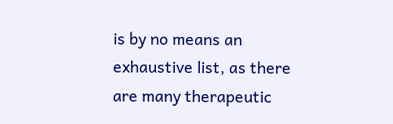is by no means an exhaustive list, as there are many therapeutic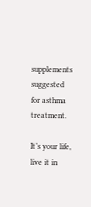supplements suggested for asthma treatment.

It’s your life, live it in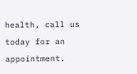health, call us today for an appointment.